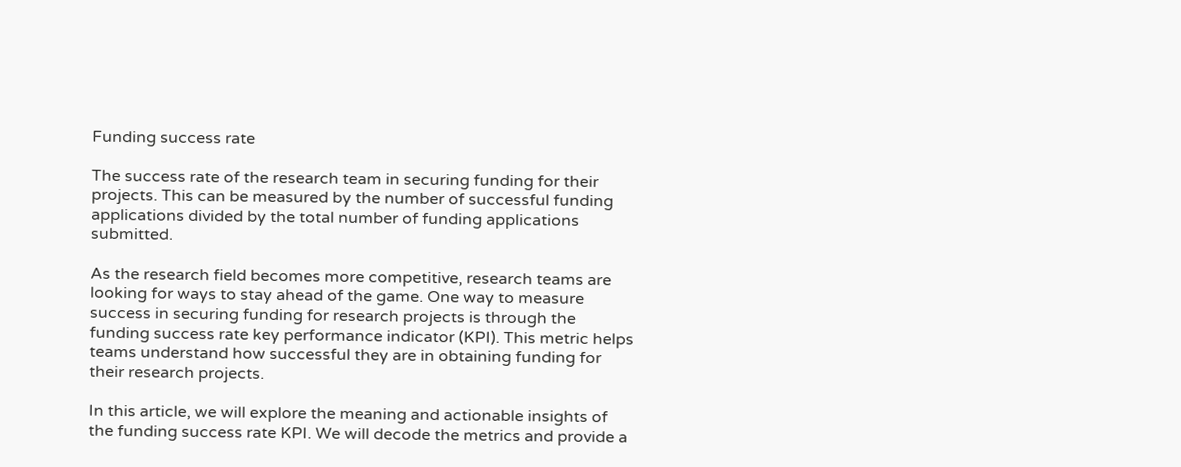Funding success rate

The success rate of the research team in securing funding for their projects. This can be measured by the number of successful funding applications divided by the total number of funding applications submitted.

As the research field becomes more competitive, research teams are looking for ways to stay ahead of the game. One way to measure success in securing funding for research projects is through the funding success rate key performance indicator (KPI). This metric helps teams understand how successful they are in obtaining funding for their research projects.

In this article, we will explore the meaning and actionable insights of the funding success rate KPI. We will decode the metrics and provide a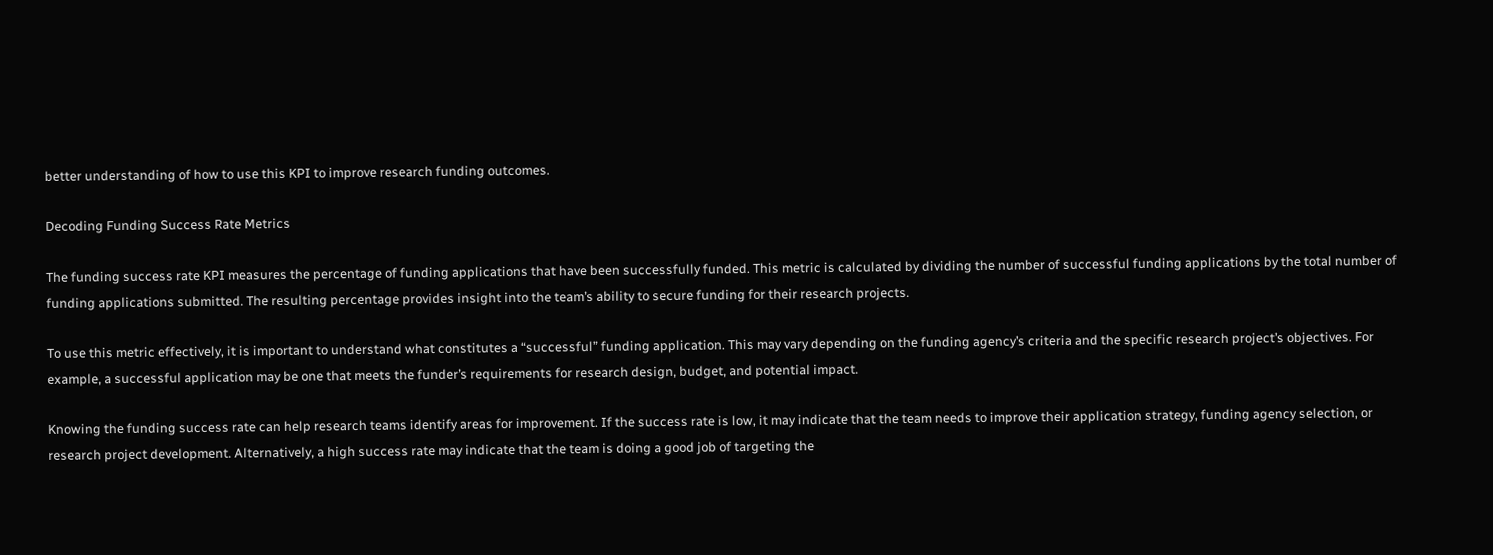better understanding of how to use this KPI to improve research funding outcomes.

Decoding Funding Success Rate Metrics

The funding success rate KPI measures the percentage of funding applications that have been successfully funded. This metric is calculated by dividing the number of successful funding applications by the total number of funding applications submitted. The resulting percentage provides insight into the team’s ability to secure funding for their research projects.

To use this metric effectively, it is important to understand what constitutes a “successful” funding application. This may vary depending on the funding agency’s criteria and the specific research project’s objectives. For example, a successful application may be one that meets the funder’s requirements for research design, budget, and potential impact.

Knowing the funding success rate can help research teams identify areas for improvement. If the success rate is low, it may indicate that the team needs to improve their application strategy, funding agency selection, or research project development. Alternatively, a high success rate may indicate that the team is doing a good job of targeting the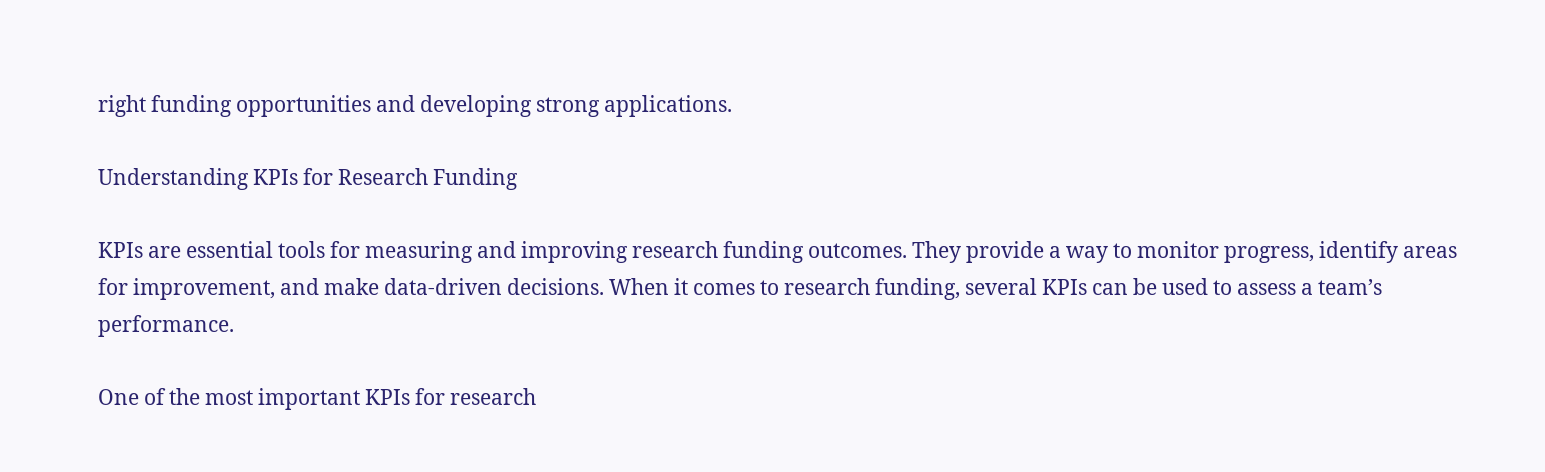right funding opportunities and developing strong applications.

Understanding KPIs for Research Funding

KPIs are essential tools for measuring and improving research funding outcomes. They provide a way to monitor progress, identify areas for improvement, and make data-driven decisions. When it comes to research funding, several KPIs can be used to assess a team’s performance.

One of the most important KPIs for research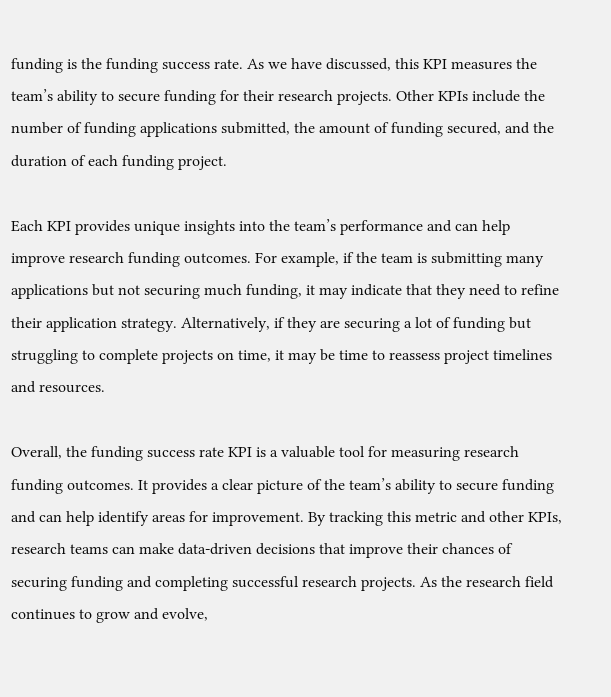funding is the funding success rate. As we have discussed, this KPI measures the team’s ability to secure funding for their research projects. Other KPIs include the number of funding applications submitted, the amount of funding secured, and the duration of each funding project.

Each KPI provides unique insights into the team’s performance and can help improve research funding outcomes. For example, if the team is submitting many applications but not securing much funding, it may indicate that they need to refine their application strategy. Alternatively, if they are securing a lot of funding but struggling to complete projects on time, it may be time to reassess project timelines and resources.

Overall, the funding success rate KPI is a valuable tool for measuring research funding outcomes. It provides a clear picture of the team’s ability to secure funding and can help identify areas for improvement. By tracking this metric and other KPIs, research teams can make data-driven decisions that improve their chances of securing funding and completing successful research projects. As the research field continues to grow and evolve,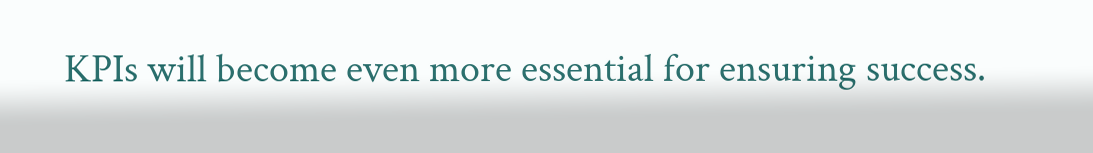KPIs will become even more essential for ensuring success.